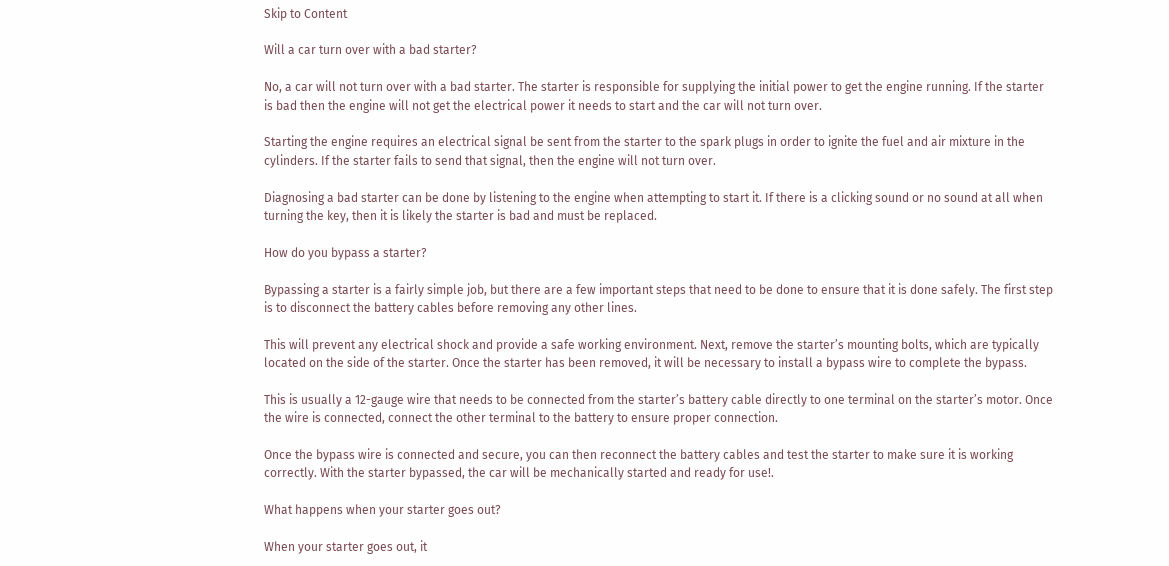Skip to Content

Will a car turn over with a bad starter?

No, a car will not turn over with a bad starter. The starter is responsible for supplying the initial power to get the engine running. If the starter is bad then the engine will not get the electrical power it needs to start and the car will not turn over.

Starting the engine requires an electrical signal be sent from the starter to the spark plugs in order to ignite the fuel and air mixture in the cylinders. If the starter fails to send that signal, then the engine will not turn over.

Diagnosing a bad starter can be done by listening to the engine when attempting to start it. If there is a clicking sound or no sound at all when turning the key, then it is likely the starter is bad and must be replaced.

How do you bypass a starter?

Bypassing a starter is a fairly simple job, but there are a few important steps that need to be done to ensure that it is done safely. The first step is to disconnect the battery cables before removing any other lines.

This will prevent any electrical shock and provide a safe working environment. Next, remove the starter’s mounting bolts, which are typically located on the side of the starter. Once the starter has been removed, it will be necessary to install a bypass wire to complete the bypass.

This is usually a 12-gauge wire that needs to be connected from the starter’s battery cable directly to one terminal on the starter’s motor. Once the wire is connected, connect the other terminal to the battery to ensure proper connection.

Once the bypass wire is connected and secure, you can then reconnect the battery cables and test the starter to make sure it is working correctly. With the starter bypassed, the car will be mechanically started and ready for use!.

What happens when your starter goes out?

When your starter goes out, it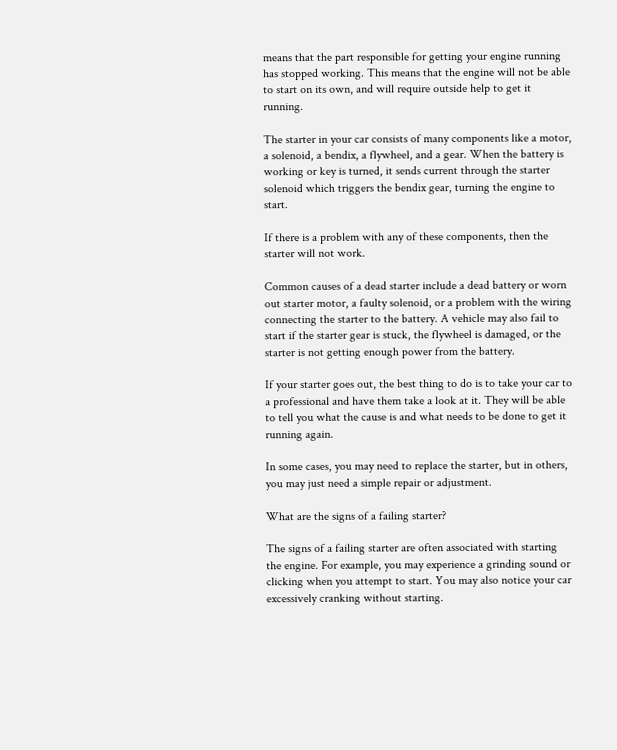means that the part responsible for getting your engine running has stopped working. This means that the engine will not be able to start on its own, and will require outside help to get it running.

The starter in your car consists of many components like a motor, a solenoid, a bendix, a flywheel, and a gear. When the battery is working or key is turned, it sends current through the starter solenoid which triggers the bendix gear, turning the engine to start.

If there is a problem with any of these components, then the starter will not work.

Common causes of a dead starter include a dead battery or worn out starter motor, a faulty solenoid, or a problem with the wiring connecting the starter to the battery. A vehicle may also fail to start if the starter gear is stuck, the flywheel is damaged, or the starter is not getting enough power from the battery.

If your starter goes out, the best thing to do is to take your car to a professional and have them take a look at it. They will be able to tell you what the cause is and what needs to be done to get it running again.

In some cases, you may need to replace the starter, but in others, you may just need a simple repair or adjustment.

What are the signs of a failing starter?

The signs of a failing starter are often associated with starting the engine. For example, you may experience a grinding sound or clicking when you attempt to start. You may also notice your car excessively cranking without starting.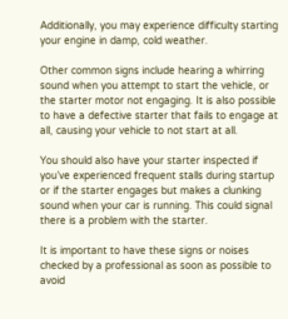Additionally, you may experience difficulty starting your engine in damp, cold weather.

Other common signs include hearing a whirring sound when you attempt to start the vehicle, or the starter motor not engaging. It is also possible to have a defective starter that fails to engage at all, causing your vehicle to not start at all.

You should also have your starter inspected if you’ve experienced frequent stalls during startup or if the starter engages but makes a clunking sound when your car is running. This could signal there is a problem with the starter.

It is important to have these signs or noises checked by a professional as soon as possible to avoid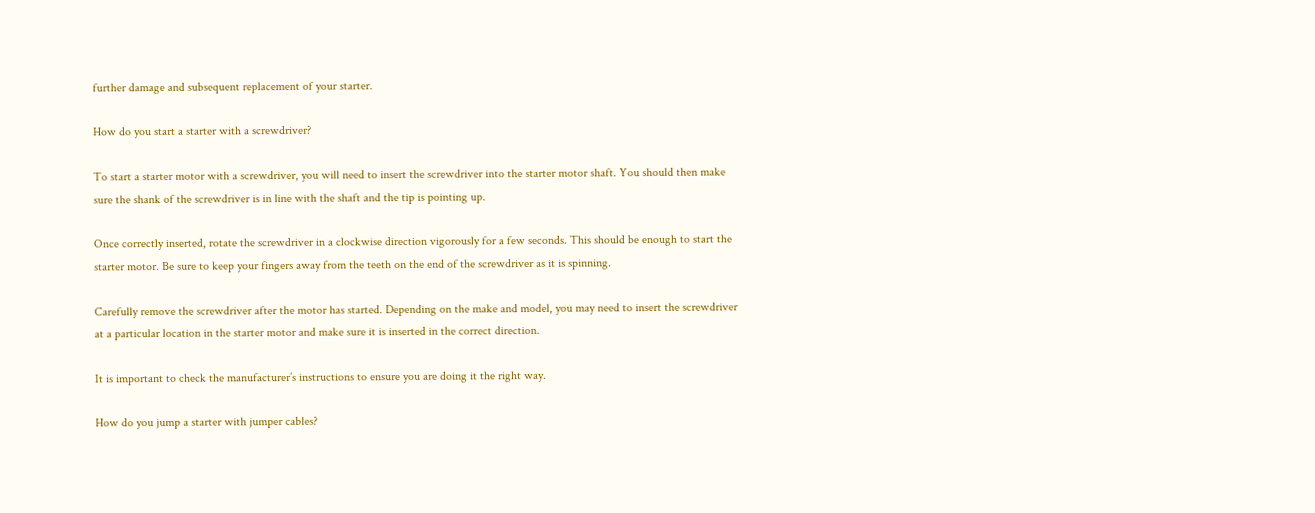further damage and subsequent replacement of your starter.

How do you start a starter with a screwdriver?

To start a starter motor with a screwdriver, you will need to insert the screwdriver into the starter motor shaft. You should then make sure the shank of the screwdriver is in line with the shaft and the tip is pointing up.

Once correctly inserted, rotate the screwdriver in a clockwise direction vigorously for a few seconds. This should be enough to start the starter motor. Be sure to keep your fingers away from the teeth on the end of the screwdriver as it is spinning.

Carefully remove the screwdriver after the motor has started. Depending on the make and model, you may need to insert the screwdriver at a particular location in the starter motor and make sure it is inserted in the correct direction.

It is important to check the manufacturer’s instructions to ensure you are doing it the right way.

How do you jump a starter with jumper cables?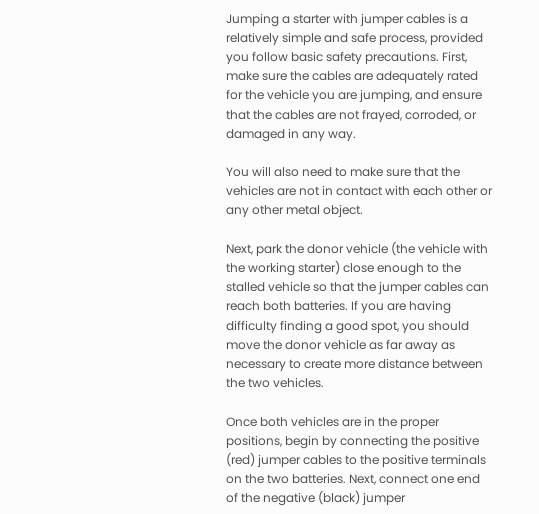Jumping a starter with jumper cables is a relatively simple and safe process, provided you follow basic safety precautions. First, make sure the cables are adequately rated for the vehicle you are jumping, and ensure that the cables are not frayed, corroded, or damaged in any way.

You will also need to make sure that the vehicles are not in contact with each other or any other metal object.

Next, park the donor vehicle (the vehicle with the working starter) close enough to the stalled vehicle so that the jumper cables can reach both batteries. If you are having difficulty finding a good spot, you should move the donor vehicle as far away as necessary to create more distance between the two vehicles.

Once both vehicles are in the proper positions, begin by connecting the positive (red) jumper cables to the positive terminals on the two batteries. Next, connect one end of the negative (black) jumper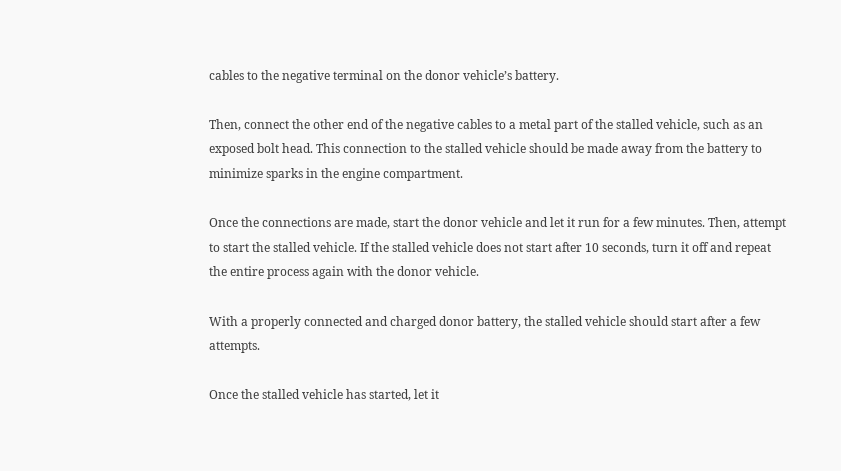cables to the negative terminal on the donor vehicle’s battery.

Then, connect the other end of the negative cables to a metal part of the stalled vehicle, such as an exposed bolt head. This connection to the stalled vehicle should be made away from the battery to minimize sparks in the engine compartment.

Once the connections are made, start the donor vehicle and let it run for a few minutes. Then, attempt to start the stalled vehicle. If the stalled vehicle does not start after 10 seconds, turn it off and repeat the entire process again with the donor vehicle.

With a properly connected and charged donor battery, the stalled vehicle should start after a few attempts.

Once the stalled vehicle has started, let it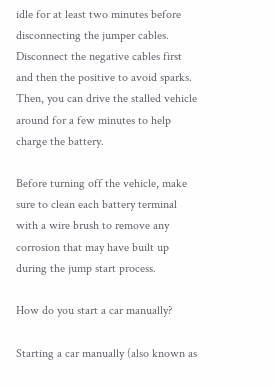idle for at least two minutes before disconnecting the jumper cables. Disconnect the negative cables first and then the positive to avoid sparks. Then, you can drive the stalled vehicle around for a few minutes to help charge the battery.

Before turning off the vehicle, make sure to clean each battery terminal with a wire brush to remove any corrosion that may have built up during the jump start process.

How do you start a car manually?

Starting a car manually (also known as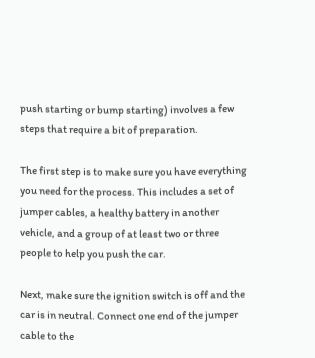push starting or bump starting) involves a few steps that require a bit of preparation.

The first step is to make sure you have everything you need for the process. This includes a set of jumper cables, a healthy battery in another vehicle, and a group of at least two or three people to help you push the car.

Next, make sure the ignition switch is off and the car is in neutral. Connect one end of the jumper cable to the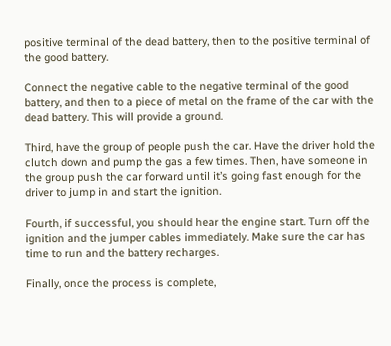positive terminal of the dead battery, then to the positive terminal of the good battery.

Connect the negative cable to the negative terminal of the good battery, and then to a piece of metal on the frame of the car with the dead battery. This will provide a ground.

Third, have the group of people push the car. Have the driver hold the clutch down and pump the gas a few times. Then, have someone in the group push the car forward until it’s going fast enough for the driver to jump in and start the ignition.

Fourth, if successful, you should hear the engine start. Turn off the ignition and the jumper cables immediately. Make sure the car has time to run and the battery recharges.

Finally, once the process is complete,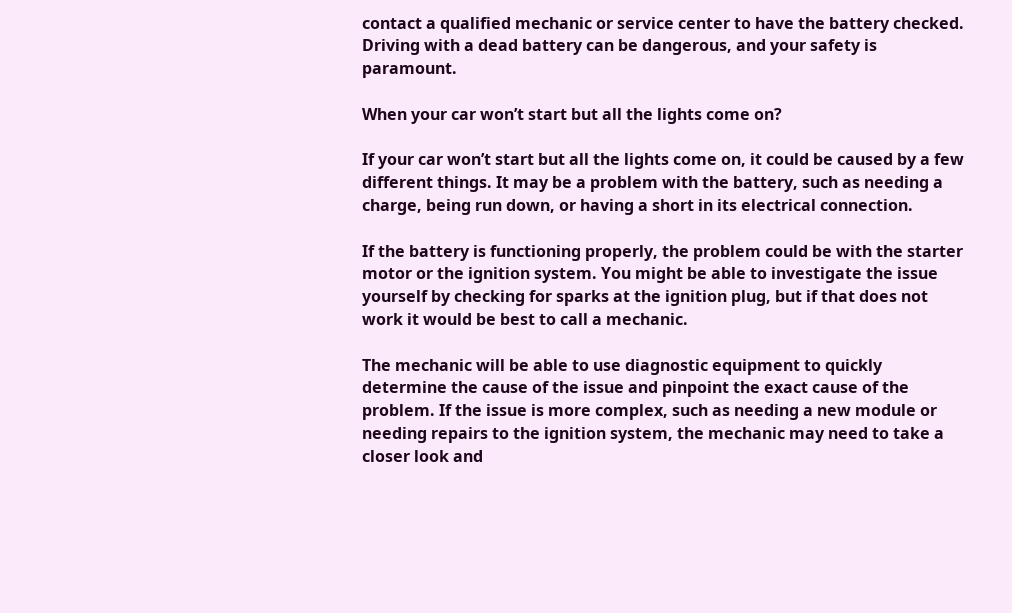contact a qualified mechanic or service center to have the battery checked. Driving with a dead battery can be dangerous, and your safety is paramount.

When your car won’t start but all the lights come on?

If your car won’t start but all the lights come on, it could be caused by a few different things. It may be a problem with the battery, such as needing a charge, being run down, or having a short in its electrical connection.

If the battery is functioning properly, the problem could be with the starter motor or the ignition system. You might be able to investigate the issue yourself by checking for sparks at the ignition plug, but if that does not work it would be best to call a mechanic.

The mechanic will be able to use diagnostic equipment to quickly determine the cause of the issue and pinpoint the exact cause of the problem. If the issue is more complex, such as needing a new module or needing repairs to the ignition system, the mechanic may need to take a closer look and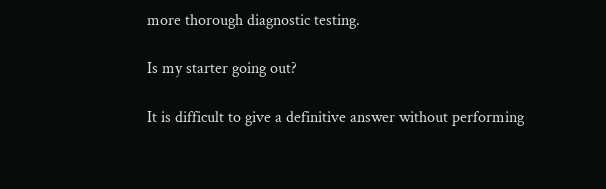more thorough diagnostic testing.

Is my starter going out?

It is difficult to give a definitive answer without performing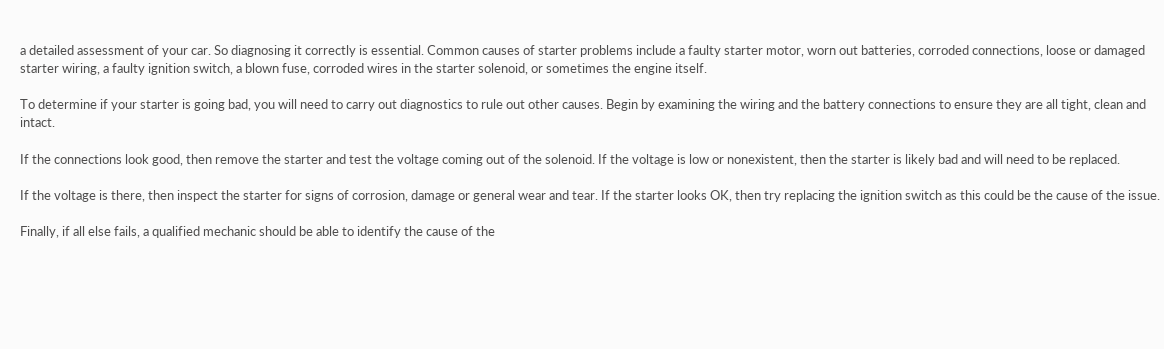a detailed assessment of your car. So diagnosing it correctly is essential. Common causes of starter problems include a faulty starter motor, worn out batteries, corroded connections, loose or damaged starter wiring, a faulty ignition switch, a blown fuse, corroded wires in the starter solenoid, or sometimes the engine itself.

To determine if your starter is going bad, you will need to carry out diagnostics to rule out other causes. Begin by examining the wiring and the battery connections to ensure they are all tight, clean and intact.

If the connections look good, then remove the starter and test the voltage coming out of the solenoid. If the voltage is low or nonexistent, then the starter is likely bad and will need to be replaced.

If the voltage is there, then inspect the starter for signs of corrosion, damage or general wear and tear. If the starter looks OK, then try replacing the ignition switch as this could be the cause of the issue.

Finally, if all else fails, a qualified mechanic should be able to identify the cause of the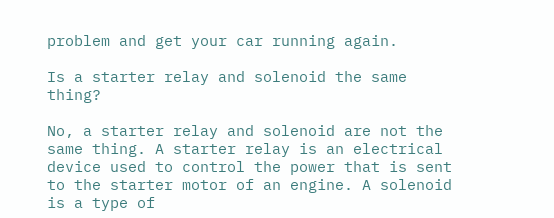problem and get your car running again.

Is a starter relay and solenoid the same thing?

No, a starter relay and solenoid are not the same thing. A starter relay is an electrical device used to control the power that is sent to the starter motor of an engine. A solenoid is a type of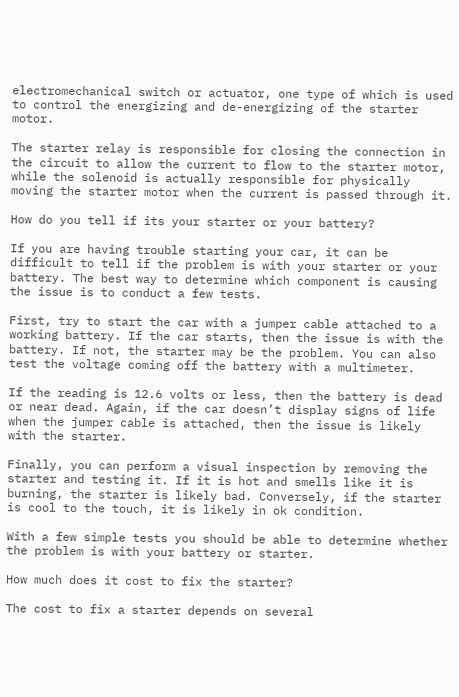electromechanical switch or actuator, one type of which is used to control the energizing and de-energizing of the starter motor.

The starter relay is responsible for closing the connection in the circuit to allow the current to flow to the starter motor, while the solenoid is actually responsible for physically moving the starter motor when the current is passed through it.

How do you tell if its your starter or your battery?

If you are having trouble starting your car, it can be difficult to tell if the problem is with your starter or your battery. The best way to determine which component is causing the issue is to conduct a few tests.

First, try to start the car with a jumper cable attached to a working battery. If the car starts, then the issue is with the battery. If not, the starter may be the problem. You can also test the voltage coming off the battery with a multimeter.

If the reading is 12.6 volts or less, then the battery is dead or near dead. Again, if the car doesn’t display signs of life when the jumper cable is attached, then the issue is likely with the starter.

Finally, you can perform a visual inspection by removing the starter and testing it. If it is hot and smells like it is burning, the starter is likely bad. Conversely, if the starter is cool to the touch, it is likely in ok condition.

With a few simple tests you should be able to determine whether the problem is with your battery or starter.

How much does it cost to fix the starter?

The cost to fix a starter depends on several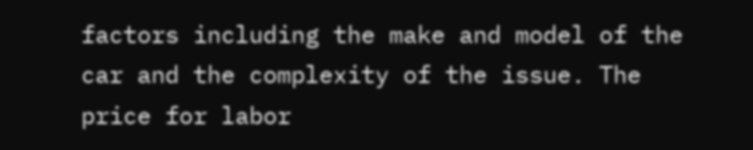factors including the make and model of the car and the complexity of the issue. The price for labor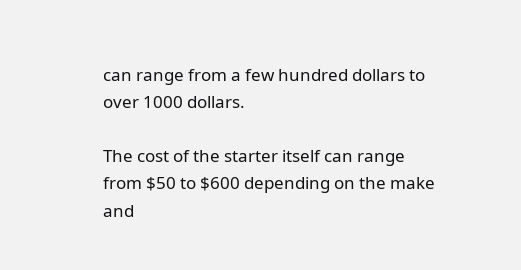can range from a few hundred dollars to over 1000 dollars.

The cost of the starter itself can range from $50 to $600 depending on the make and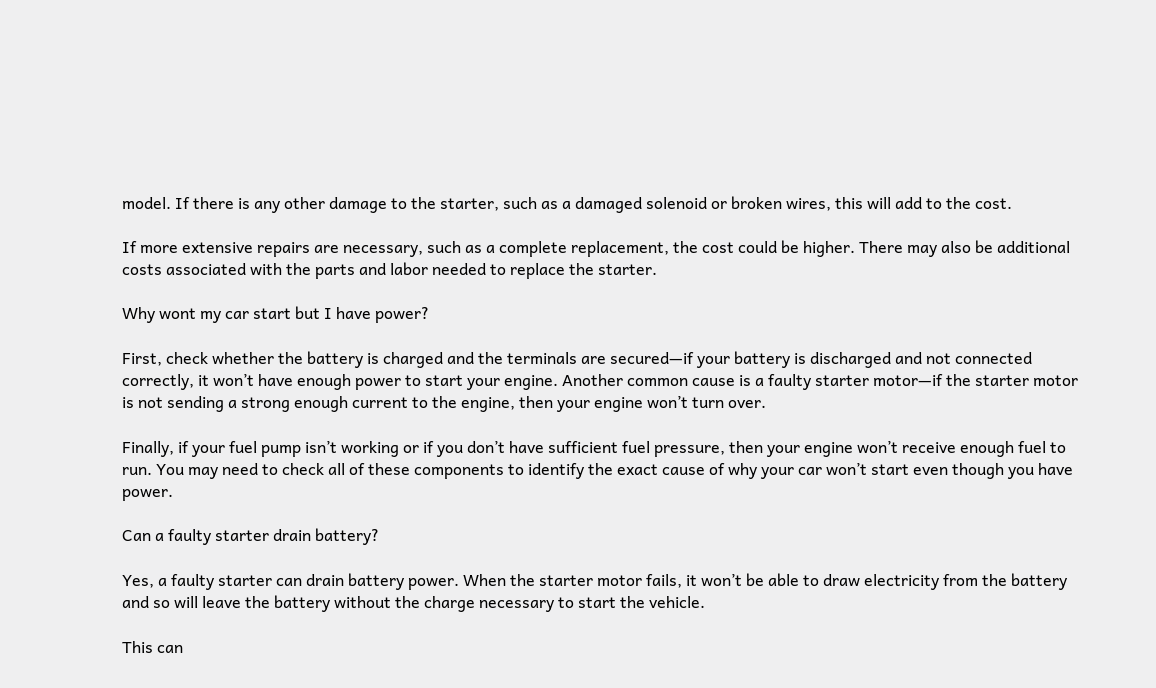model. If there is any other damage to the starter, such as a damaged solenoid or broken wires, this will add to the cost.

If more extensive repairs are necessary, such as a complete replacement, the cost could be higher. There may also be additional costs associated with the parts and labor needed to replace the starter.

Why wont my car start but I have power?

First, check whether the battery is charged and the terminals are secured—if your battery is discharged and not connected correctly, it won’t have enough power to start your engine. Another common cause is a faulty starter motor—if the starter motor is not sending a strong enough current to the engine, then your engine won’t turn over.

Finally, if your fuel pump isn’t working or if you don’t have sufficient fuel pressure, then your engine won’t receive enough fuel to run. You may need to check all of these components to identify the exact cause of why your car won’t start even though you have power.

Can a faulty starter drain battery?

Yes, a faulty starter can drain battery power. When the starter motor fails, it won’t be able to draw electricity from the battery and so will leave the battery without the charge necessary to start the vehicle.

This can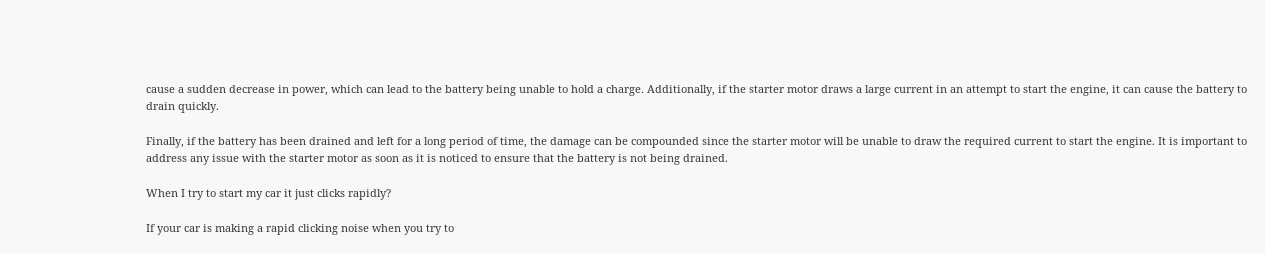cause a sudden decrease in power, which can lead to the battery being unable to hold a charge. Additionally, if the starter motor draws a large current in an attempt to start the engine, it can cause the battery to drain quickly.

Finally, if the battery has been drained and left for a long period of time, the damage can be compounded since the starter motor will be unable to draw the required current to start the engine. It is important to address any issue with the starter motor as soon as it is noticed to ensure that the battery is not being drained.

When I try to start my car it just clicks rapidly?

If your car is making a rapid clicking noise when you try to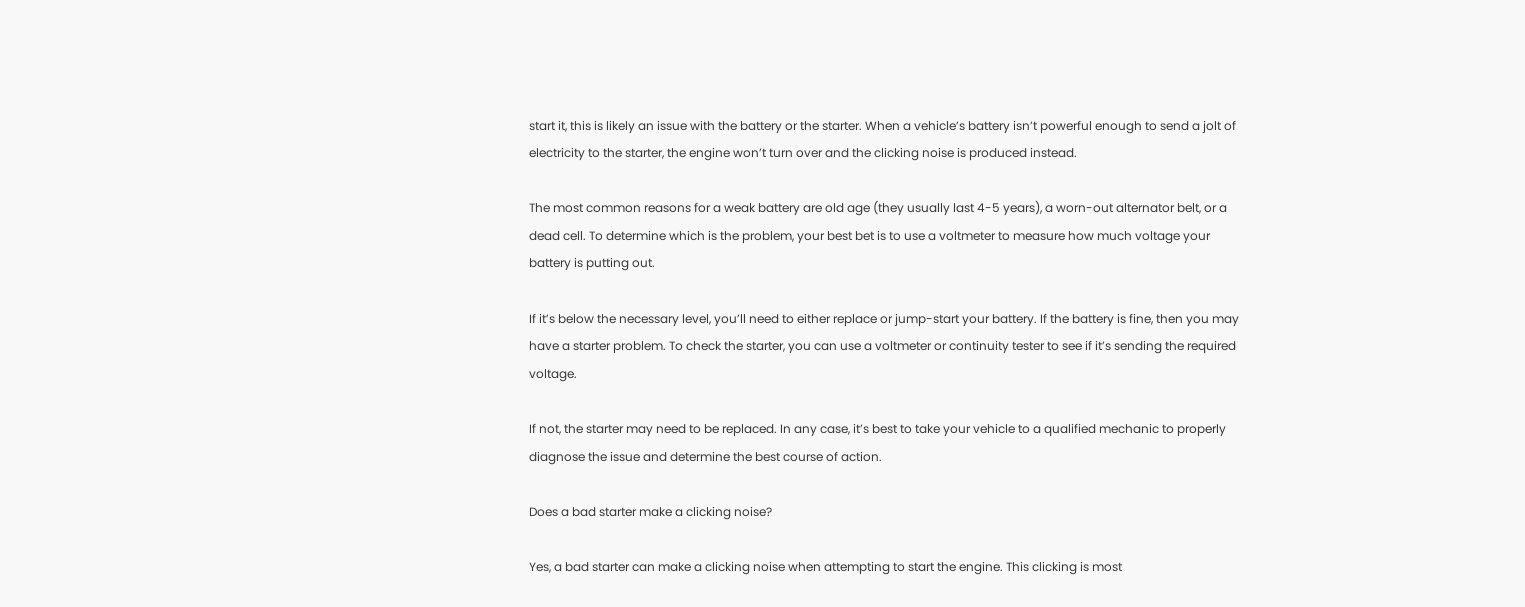start it, this is likely an issue with the battery or the starter. When a vehicle’s battery isn’t powerful enough to send a jolt of electricity to the starter, the engine won’t turn over and the clicking noise is produced instead.

The most common reasons for a weak battery are old age (they usually last 4-5 years), a worn-out alternator belt, or a dead cell. To determine which is the problem, your best bet is to use a voltmeter to measure how much voltage your battery is putting out.

If it’s below the necessary level, you’ll need to either replace or jump-start your battery. If the battery is fine, then you may have a starter problem. To check the starter, you can use a voltmeter or continuity tester to see if it’s sending the required voltage.

If not, the starter may need to be replaced. In any case, it’s best to take your vehicle to a qualified mechanic to properly diagnose the issue and determine the best course of action.

Does a bad starter make a clicking noise?

Yes, a bad starter can make a clicking noise when attempting to start the engine. This clicking is most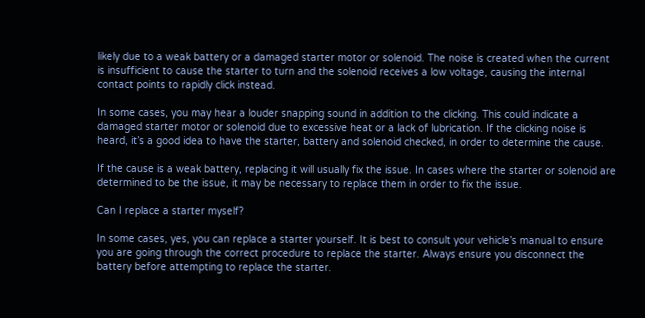likely due to a weak battery or a damaged starter motor or solenoid. The noise is created when the current is insufficient to cause the starter to turn and the solenoid receives a low voltage, causing the internal contact points to rapidly click instead.

In some cases, you may hear a louder snapping sound in addition to the clicking. This could indicate a damaged starter motor or solenoid due to excessive heat or a lack of lubrication. If the clicking noise is heard, it’s a good idea to have the starter, battery and solenoid checked, in order to determine the cause.

If the cause is a weak battery, replacing it will usually fix the issue. In cases where the starter or solenoid are determined to be the issue, it may be necessary to replace them in order to fix the issue.

Can I replace a starter myself?

In some cases, yes, you can replace a starter yourself. It is best to consult your vehicle’s manual to ensure you are going through the correct procedure to replace the starter. Always ensure you disconnect the battery before attempting to replace the starter.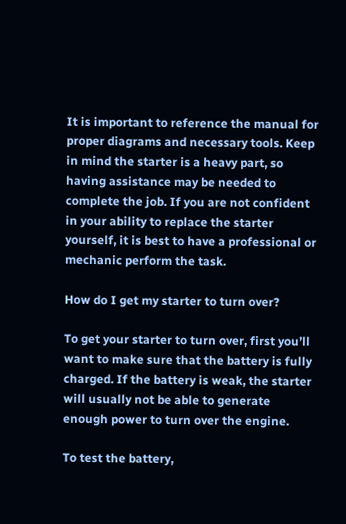It is important to reference the manual for proper diagrams and necessary tools. Keep in mind the starter is a heavy part, so having assistance may be needed to complete the job. If you are not confident in your ability to replace the starter yourself, it is best to have a professional or mechanic perform the task.

How do I get my starter to turn over?

To get your starter to turn over, first you’ll want to make sure that the battery is fully charged. If the battery is weak, the starter will usually not be able to generate enough power to turn over the engine.

To test the battery,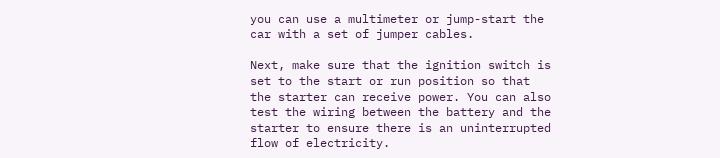you can use a multimeter or jump-start the car with a set of jumper cables.

Next, make sure that the ignition switch is set to the start or run position so that the starter can receive power. You can also test the wiring between the battery and the starter to ensure there is an uninterrupted flow of electricity.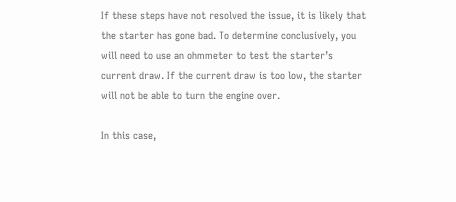If these steps have not resolved the issue, it is likely that the starter has gone bad. To determine conclusively, you will need to use an ohmmeter to test the starter’s current draw. If the current draw is too low, the starter will not be able to turn the engine over.

In this case,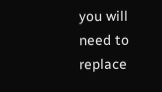you will need to replace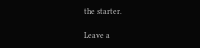the starter.

Leave a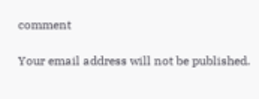comment

Your email address will not be published.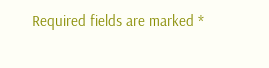Required fields are marked *